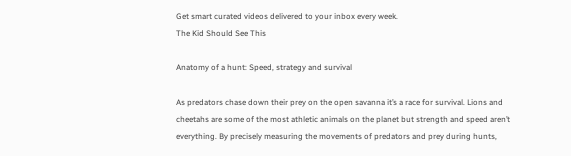Get smart curated videos delivered to your inbox every week.
The Kid Should See This

Anatomy of a hunt: Speed, strategy and survival

As predators chase down their prey on the open savanna it’s a race for survival. Lions and cheetahs are some of the most athletic animals on the planet but strength and speed aren’t everything. By precisely measuring the movements of predators and prey during hunts,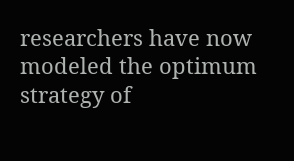researchers have now modeled the optimum strategy of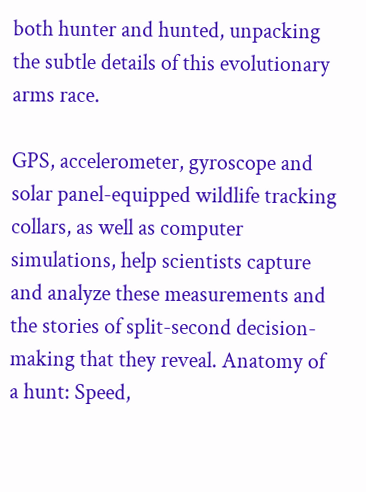both hunter and hunted, unpacking the subtle details of this evolutionary arms race.

GPS, accelerometer, gyroscope and solar panel-equipped wildlife tracking collars, as well as computer simulations, help scientists capture and analyze these measurements and the stories of split-second decision-making that they reveal. Anatomy of a hunt: Speed,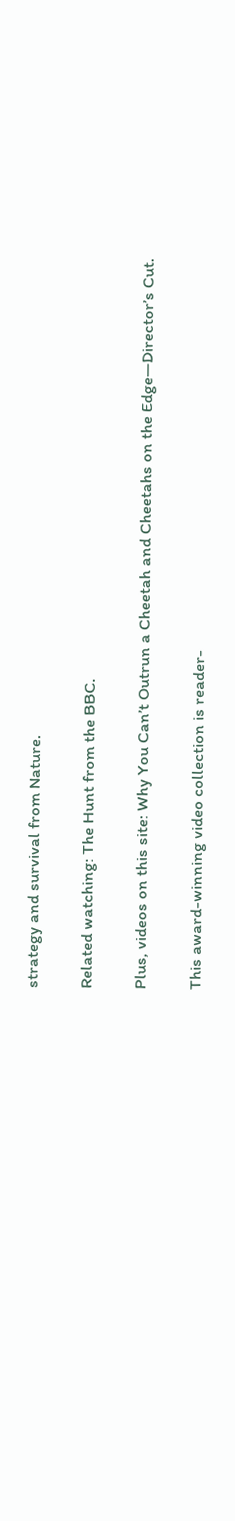strategy and survival from Nature.

Related watching: The Hunt from the BBC.

Plus, videos on this site: Why You Can’t Outrun a Cheetah and Cheetahs on the Edge—Director’s Cut.

This award-winning video collection is reader-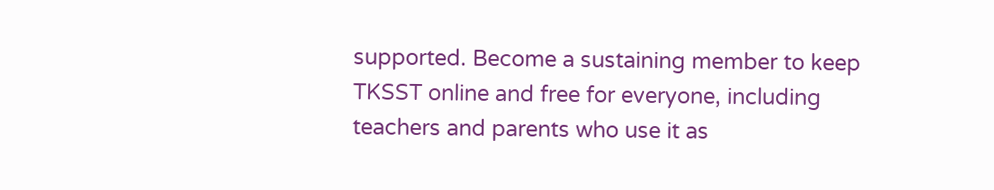supported. Become a sustaining member to keep TKSST online and free for everyone, including teachers and parents who use it as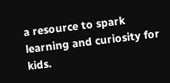a resource to spark learning and curiosity for kids.